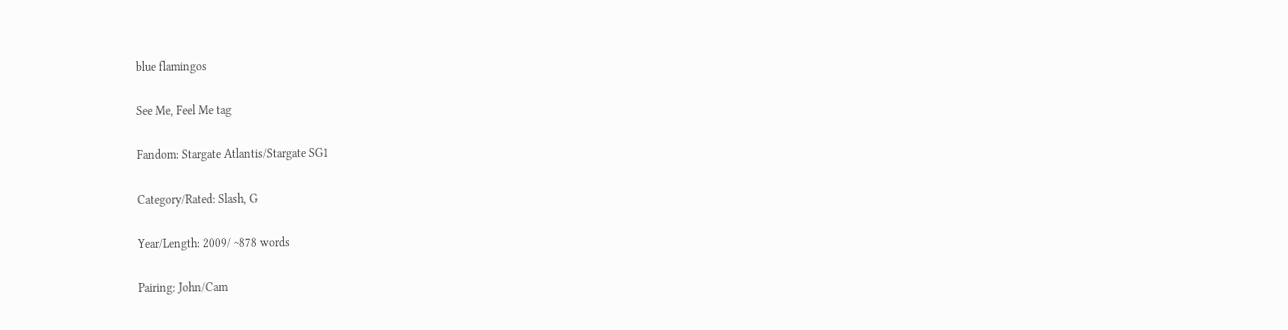blue flamingos

See Me, Feel Me tag

Fandom: Stargate Atlantis/Stargate SG1

Category/Rated: Slash, G

Year/Length: 2009/ ~878 words

Pairing: John/Cam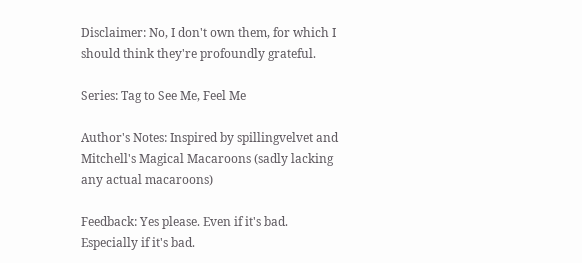Disclaimer: No, I don't own them, for which I should think they're profoundly grateful.

Series: Tag to See Me, Feel Me

Author's Notes: Inspired by spillingvelvet and Mitchell's Magical Macaroons (sadly lacking any actual macaroons)

Feedback: Yes please. Even if it's bad. Especially if it's bad.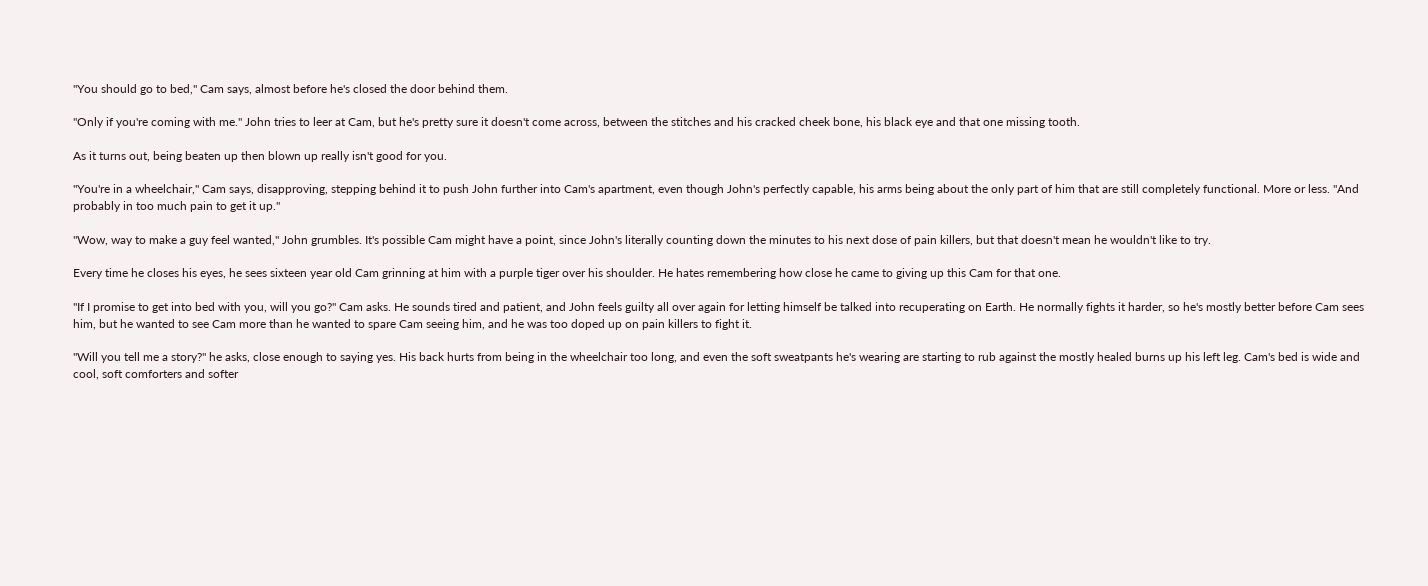"You should go to bed," Cam says, almost before he's closed the door behind them.

"Only if you're coming with me." John tries to leer at Cam, but he's pretty sure it doesn't come across, between the stitches and his cracked cheek bone, his black eye and that one missing tooth.

As it turns out, being beaten up then blown up really isn't good for you.

"You're in a wheelchair," Cam says, disapproving, stepping behind it to push John further into Cam's apartment, even though John's perfectly capable, his arms being about the only part of him that are still completely functional. More or less. "And probably in too much pain to get it up."

"Wow, way to make a guy feel wanted," John grumbles. It's possible Cam might have a point, since John's literally counting down the minutes to his next dose of pain killers, but that doesn't mean he wouldn't like to try.

Every time he closes his eyes, he sees sixteen year old Cam grinning at him with a purple tiger over his shoulder. He hates remembering how close he came to giving up this Cam for that one.

"If I promise to get into bed with you, will you go?" Cam asks. He sounds tired and patient, and John feels guilty all over again for letting himself be talked into recuperating on Earth. He normally fights it harder, so he's mostly better before Cam sees him, but he wanted to see Cam more than he wanted to spare Cam seeing him, and he was too doped up on pain killers to fight it.

"Will you tell me a story?" he asks, close enough to saying yes. His back hurts from being in the wheelchair too long, and even the soft sweatpants he's wearing are starting to rub against the mostly healed burns up his left leg. Cam's bed is wide and cool, soft comforters and softer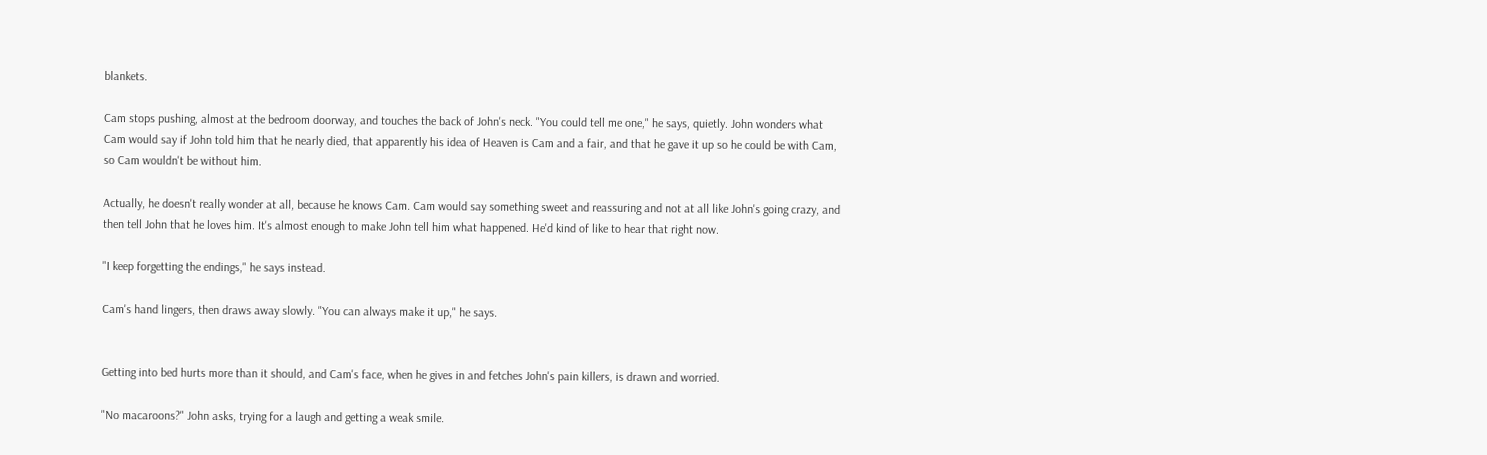blankets.

Cam stops pushing, almost at the bedroom doorway, and touches the back of John's neck. "You could tell me one," he says, quietly. John wonders what Cam would say if John told him that he nearly died, that apparently his idea of Heaven is Cam and a fair, and that he gave it up so he could be with Cam, so Cam wouldn't be without him.

Actually, he doesn't really wonder at all, because he knows Cam. Cam would say something sweet and reassuring and not at all like John's going crazy, and then tell John that he loves him. It's almost enough to make John tell him what happened. He'd kind of like to hear that right now.

"I keep forgetting the endings," he says instead.

Cam's hand lingers, then draws away slowly. "You can always make it up," he says.


Getting into bed hurts more than it should, and Cam's face, when he gives in and fetches John's pain killers, is drawn and worried.

"No macaroons?" John asks, trying for a laugh and getting a weak smile.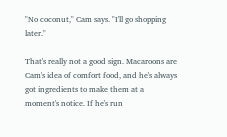"No coconut," Cam says. "I'll go shopping later."

That's really not a good sign. Macaroons are Cam's idea of comfort food, and he's always got ingredients to make them at a moment's notice. If he's run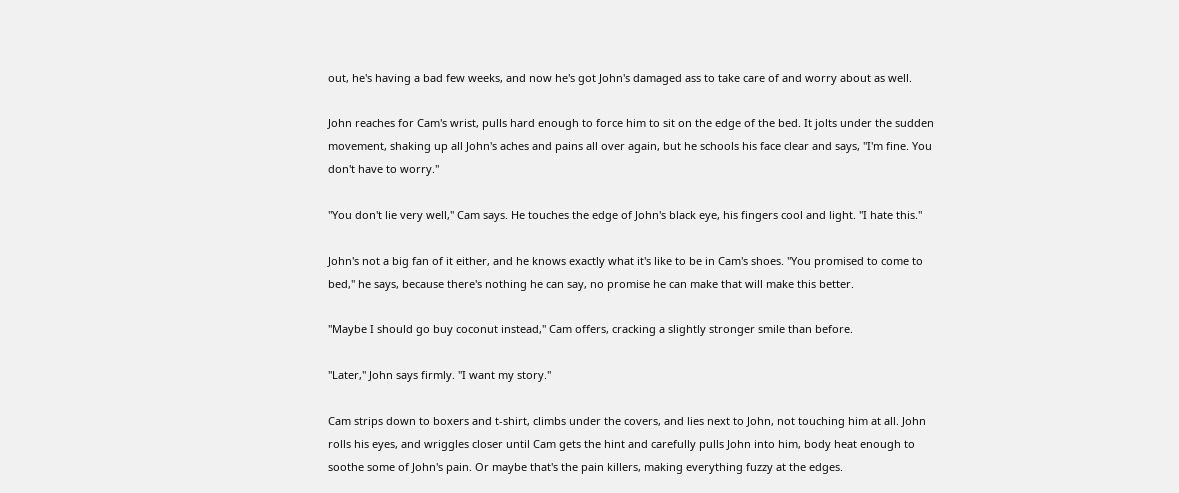out, he's having a bad few weeks, and now he's got John's damaged ass to take care of and worry about as well.

John reaches for Cam's wrist, pulls hard enough to force him to sit on the edge of the bed. It jolts under the sudden movement, shaking up all John's aches and pains all over again, but he schools his face clear and says, "I'm fine. You don't have to worry."

"You don't lie very well," Cam says. He touches the edge of John's black eye, his fingers cool and light. "I hate this."

John's not a big fan of it either, and he knows exactly what it's like to be in Cam's shoes. "You promised to come to bed," he says, because there's nothing he can say, no promise he can make that will make this better.

"Maybe I should go buy coconut instead," Cam offers, cracking a slightly stronger smile than before.

"Later," John says firmly. "I want my story."

Cam strips down to boxers and t-shirt, climbs under the covers, and lies next to John, not touching him at all. John rolls his eyes, and wriggles closer until Cam gets the hint and carefully pulls John into him, body heat enough to soothe some of John's pain. Or maybe that's the pain killers, making everything fuzzy at the edges.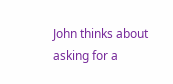John thinks about asking for a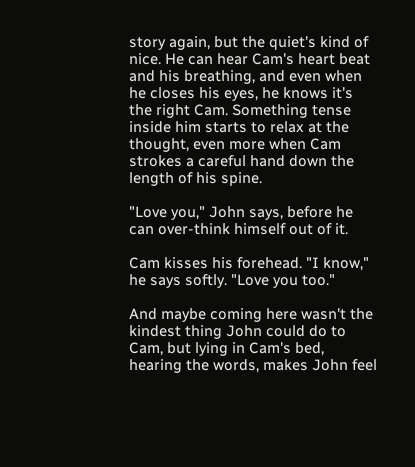story again, but the quiet's kind of nice. He can hear Cam's heart beat and his breathing, and even when he closes his eyes, he knows it's the right Cam. Something tense inside him starts to relax at the thought, even more when Cam strokes a careful hand down the length of his spine.

"Love you," John says, before he can over-think himself out of it.

Cam kisses his forehead. "I know," he says softly. "Love you too."

And maybe coming here wasn't the kindest thing John could do to Cam, but lying in Cam's bed, hearing the words, makes John feel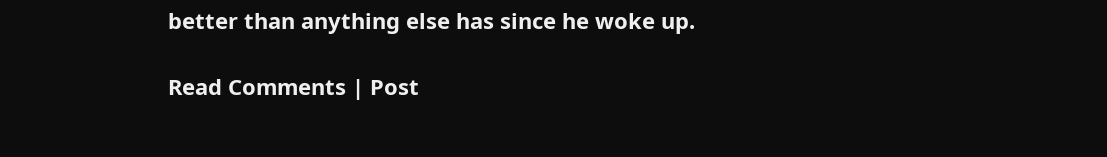better than anything else has since he woke up.

Read Comments | Post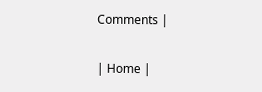Comments |

| Home |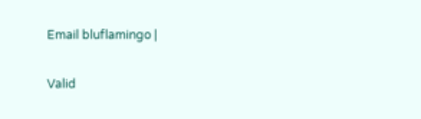Email bluflamingo |

Valid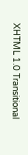XHTML 1.0 Transitional